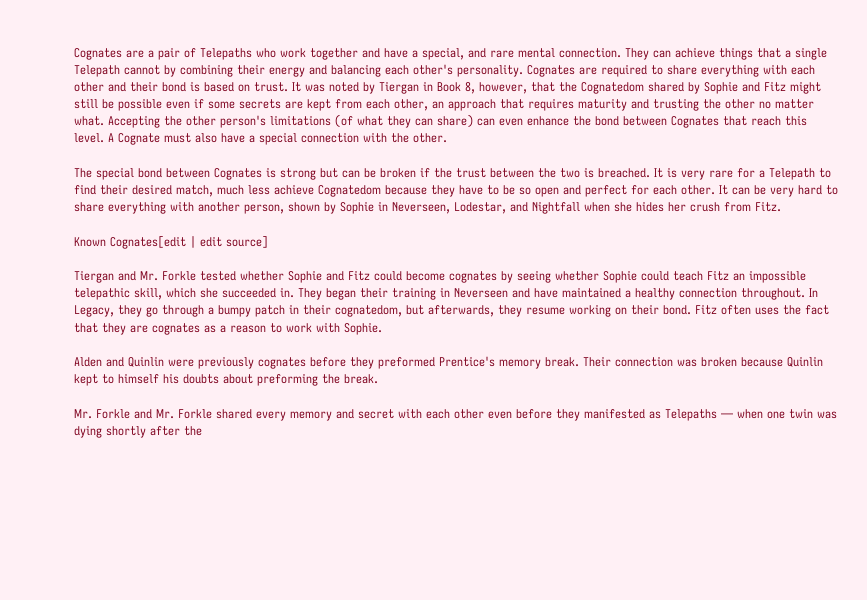Cognates are a pair of Telepaths who work together and have a special, and rare mental connection. They can achieve things that a single Telepath cannot by combining their energy and balancing each other's personality. Cognates are required to share everything with each other and their bond is based on trust. It was noted by Tiergan in Book 8, however, that the Cognatedom shared by Sophie and Fitz might still be possible even if some secrets are kept from each other, an approach that requires maturity and trusting the other no matter what. Accepting the other person's limitations (of what they can share) can even enhance the bond between Cognates that reach this level. A Cognate must also have a special connection with the other.

The special bond between Cognates is strong but can be broken if the trust between the two is breached. It is very rare for a Telepath to find their desired match, much less achieve Cognatedom because they have to be so open and perfect for each other. It can be very hard to share everything with another person, shown by Sophie in Neverseen, Lodestar, and Nightfall when she hides her crush from Fitz.

Known Cognates[edit | edit source]

Tiergan and Mr. Forkle tested whether Sophie and Fitz could become cognates by seeing whether Sophie could teach Fitz an impossible telepathic skill, which she succeeded in. They began their training in Neverseen and have maintained a healthy connection throughout. In Legacy, they go through a bumpy patch in their cognatedom, but afterwards, they resume working on their bond. Fitz often uses the fact that they are cognates as a reason to work with Sophie.

Alden and Quinlin were previously cognates before they preformed Prentice's memory break. Their connection was broken because Quinlin kept to himself his doubts about preforming the break.

Mr. Forkle and Mr. Forkle shared every memory and secret with each other even before they manifested as Telepaths — when one twin was dying shortly after the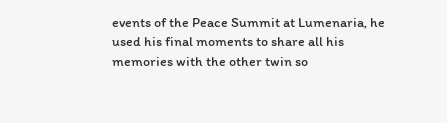events of the Peace Summit at Lumenaria, he used his final moments to share all his memories with the other twin so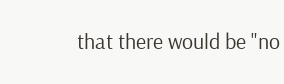that there would be "no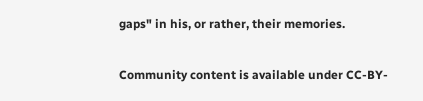gaps" in his, or rather, their memories.

Community content is available under CC-BY-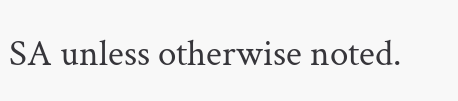SA unless otherwise noted.